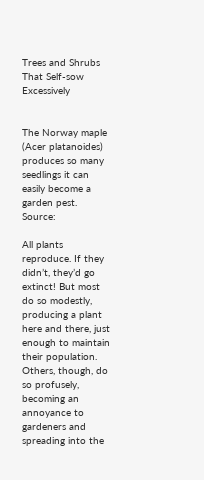Trees and Shrubs That Self-sow Excessively


The Norway maple (Acer platanoides) produces so many seedlings it can easily become a garden pest. Source:

All plants reproduce. If they didn’t, they’d go extinct! But most do so modestly, producing a plant here and there, just enough to maintain their population. Others, though, do so profusely, becoming an annoyance to gardeners and spreading into the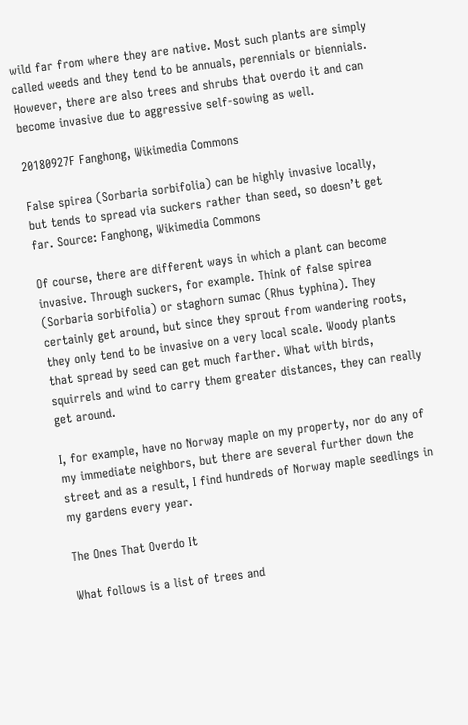wild far from where they are native. Most such plants are simply called weeds and they tend to be annuals, perennials or biennials. However, there are also trees and shrubs that overdo it and can become invasive due to aggressive self-sowing as well.

20180927F Fanghong, Wikimedia Commons

False spirea (Sorbaria sorbifolia) can be highly invasive locally, but tends to spread via suckers rather than seed, so doesn’t get far. Source: Fanghong, Wikimedia Commons

Of course, there are different ways in which a plant can become invasive. Through suckers, for example. Think of false spirea (Sorbaria sorbifolia) or staghorn sumac (Rhus typhina). They certainly get around, but since they sprout from wandering roots, they only tend to be invasive on a very local scale. Woody plants that spread by seed can get much farther. What with birds, squirrels and wind to carry them greater distances, they can really get around.

I, for example, have no Norway maple on my property, nor do any of my immediate neighbors, but there are several further down the street and as a result, I find hundreds of Norway maple seedlings in my gardens every year.

The Ones That Overdo It

What follows is a list of trees and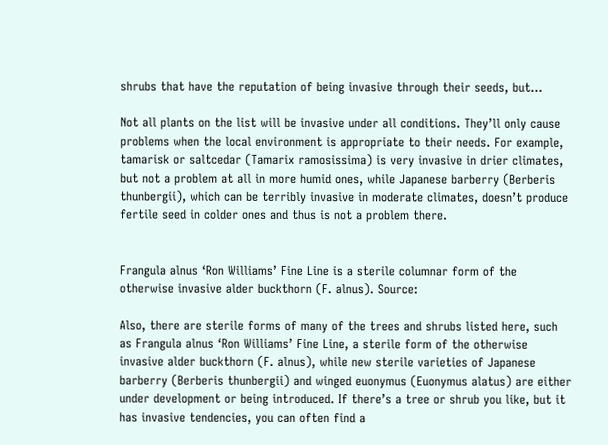shrubs that have the reputation of being invasive through their seeds, but…

Not all plants on the list will be invasive under all conditions. They’ll only cause problems when the local environment is appropriate to their needs. For example, tamarisk or saltcedar (Tamarix ramosissima) is very invasive in drier climates, but not a problem at all in more humid ones, while Japanese barberry (Berberis thunbergii), which can be terribly invasive in moderate climates, doesn’t produce fertile seed in colder ones and thus is not a problem there.


Frangula alnus ‘Ron Williams’ Fine Line is a sterile columnar form of the otherwise invasive alder buckthorn (F. alnus). Source:

Also, there are sterile forms of many of the trees and shrubs listed here, such as Frangula alnus ‘Ron Williams’ Fine Line, a sterile form of the otherwise invasive alder buckthorn (F. alnus), while new sterile varieties of Japanese barberry (Berberis thunbergii) and winged euonymus (Euonymus alatus) are either under development or being introduced. If there’s a tree or shrub you like, but it has invasive tendencies, you can often find a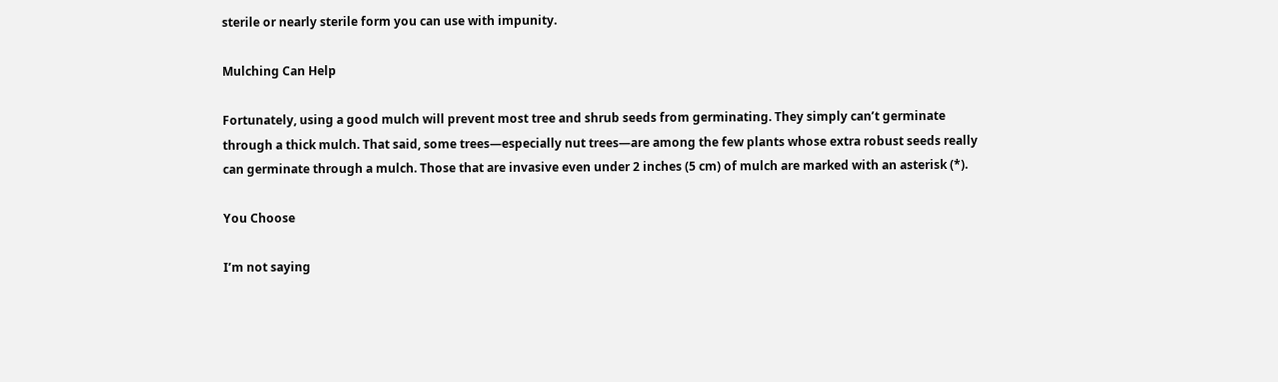sterile or nearly sterile form you can use with impunity.

Mulching Can Help

Fortunately, using a good mulch will prevent most tree and shrub seeds from germinating. They simply can’t germinate through a thick mulch. That said, some trees—especially nut trees—are among the few plants whose extra robust seeds really can germinate through a mulch. Those that are invasive even under 2 inches (5 cm) of mulch are marked with an asterisk (*).

You Choose

I’m not saying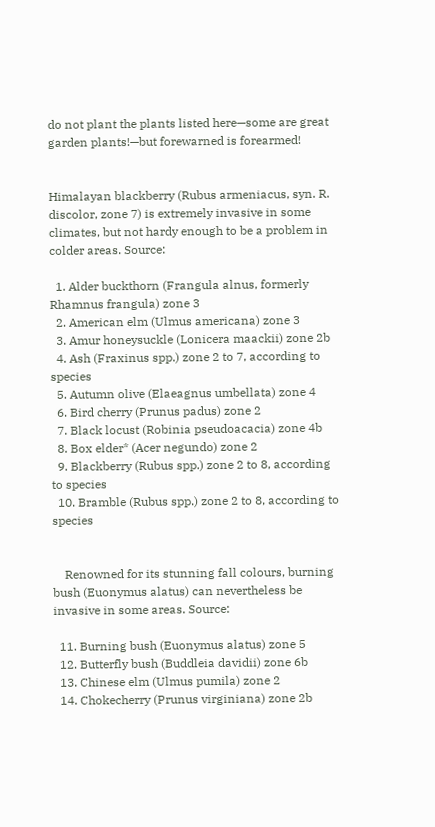do not plant the plants listed here—some are great garden plants!—but forewarned is forearmed!


Himalayan blackberry (Rubus armeniacus, syn. R. discolor, zone 7) is extremely invasive in some climates, but not hardy enough to be a problem in colder areas. Source:

  1. Alder buckthorn (Frangula alnus, formerly Rhamnus frangula) zone 3
  2. American elm (Ulmus americana) zone 3
  3. Amur honeysuckle (Lonicera maackii) zone 2b
  4. Ash (Fraxinus spp.) zone 2 to 7, according to species
  5. Autumn olive (Elaeagnus umbellata) zone 4
  6. Bird cherry (Prunus padus) zone 2
  7. Black locust (Robinia pseudoacacia) zone 4b
  8. Box elder* (Acer negundo) zone 2
  9. Blackberry (Rubus spp.) zone 2 to 8, according to species
  10. Bramble (Rubus spp.) zone 2 to 8, according to species


    Renowned for its stunning fall colours, burning bush (Euonymus alatus) can nevertheless be invasive in some areas. Source:

  11. Burning bush (Euonymus alatus) zone 5
  12. Butterfly bush (Buddleia davidii) zone 6b
  13. Chinese elm (Ulmus pumila) zone 2
  14. Chokecherry (Prunus virginiana) zone 2b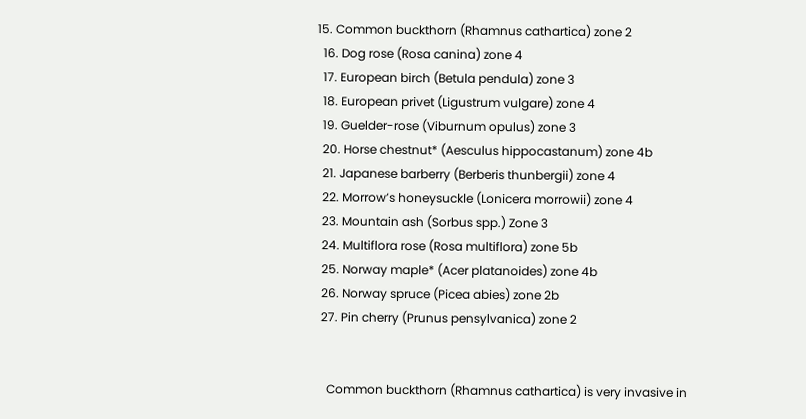15. Common buckthorn (Rhamnus cathartica) zone 2
  16. Dog rose (Rosa canina) zone 4
  17. European birch (Betula pendula) zone 3
  18. European privet (Ligustrum vulgare) zone 4
  19. Guelder-rose (Viburnum opulus) zone 3
  20. Horse chestnut* (Aesculus hippocastanum) zone 4b
  21. Japanese barberry (Berberis thunbergii) zone 4
  22. Morrow’s honeysuckle (Lonicera morrowii) zone 4
  23. Mountain ash (Sorbus spp.) Zone 3
  24. Multiflora rose (Rosa multiflora) zone 5b
  25. Norway maple* (Acer platanoides) zone 4b
  26. Norway spruce (Picea abies) zone 2b
  27. Pin cherry (Prunus pensylvanica) zone 2


    Common buckthorn (Rhamnus cathartica) is very invasive in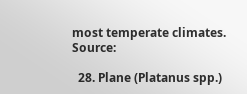most temperate climates. Source:

  28. Plane (Platanus spp.)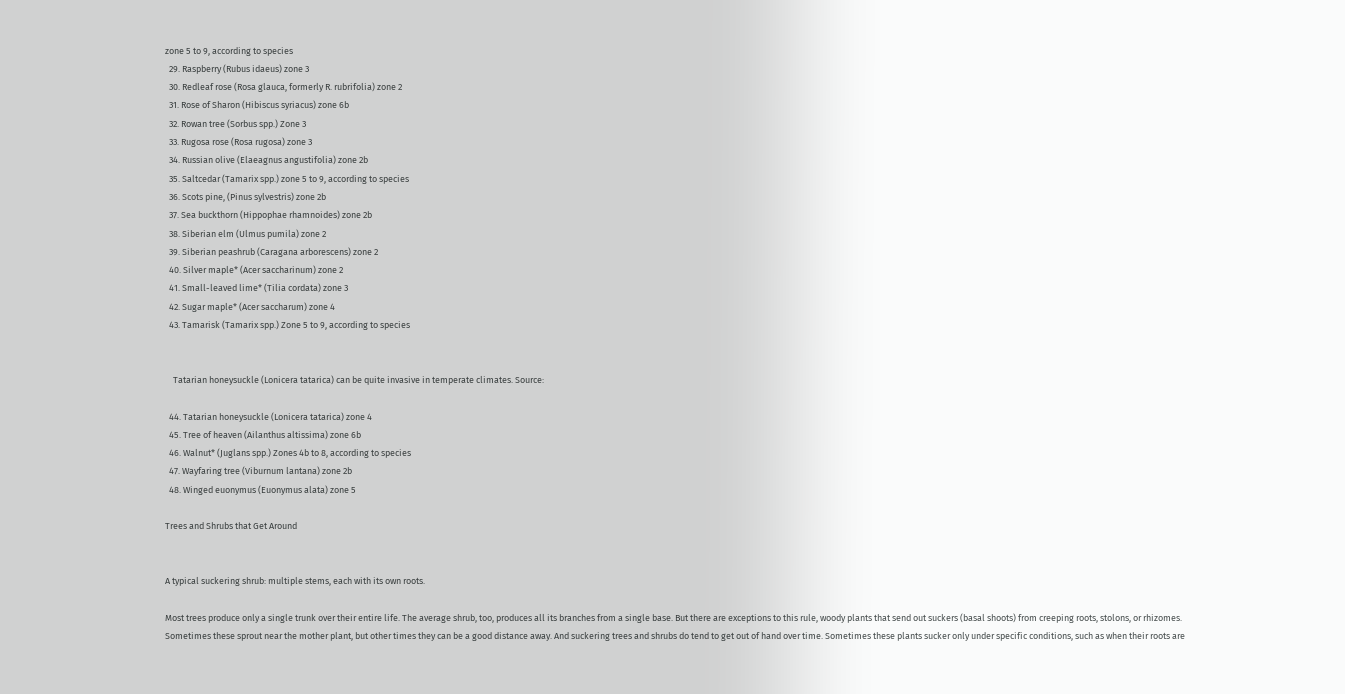zone 5 to 9, according to species
  29. Raspberry (Rubus idaeus) zone 3
  30. Redleaf rose (Rosa glauca, formerly R. rubrifolia) zone 2
  31. Rose of Sharon (Hibiscus syriacus) zone 6b
  32. Rowan tree (Sorbus spp.) Zone 3
  33. Rugosa rose (Rosa rugosa) zone 3
  34. Russian olive (Elaeagnus angustifolia) zone 2b
  35. Saltcedar (Tamarix spp.) zone 5 to 9, according to species
  36. Scots pine, (Pinus sylvestris) zone 2b
  37. Sea buckthorn (Hippophae rhamnoides) zone 2b
  38. Siberian elm (Ulmus pumila) zone 2
  39. Siberian peashrub (Caragana arborescens) zone 2
  40. Silver maple* (Acer saccharinum) zone 2
  41. Small-leaved lime* (Tilia cordata) zone 3
  42. Sugar maple* (Acer saccharum) zone 4
  43. Tamarisk (Tamarix spp.) Zone 5 to 9, according to species


    Tatarian honeysuckle (Lonicera tatarica) can be quite invasive in temperate climates. Source:

  44. Tatarian honeysuckle (Lonicera tatarica) zone 4
  45. Tree of heaven (Ailanthus altissima) zone 6b
  46. Walnut* (Juglans spp.) Zones 4b to 8, according to species
  47. Wayfaring tree (Viburnum lantana) zone 2b
  48. Winged euonymus (Euonymus alata) zone 5

Trees and Shrubs that Get Around


A typical suckering shrub: multiple stems, each with its own roots.

Most trees produce only a single trunk over their entire life. The average shrub, too, produces all its branches from a single base. But there are exceptions to this rule, woody plants that send out suckers (basal shoots) from creeping roots, stolons, or rhizomes. Sometimes these sprout near the mother plant, but other times they can be a good distance away. And suckering trees and shrubs do tend to get out of hand over time. Sometimes these plants sucker only under specific conditions, such as when their roots are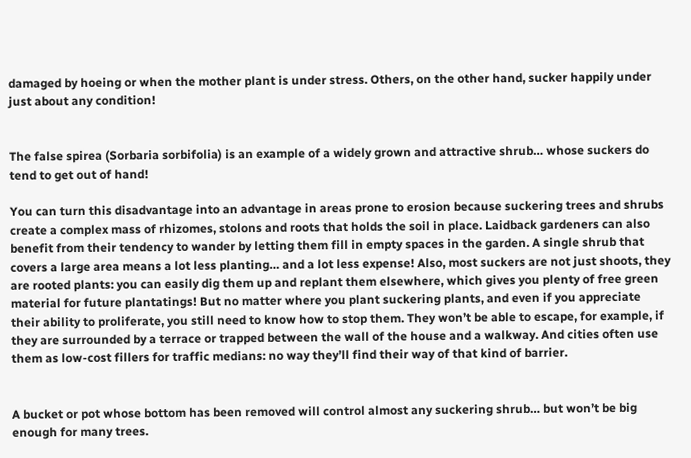damaged by hoeing or when the mother plant is under stress. Others, on the other hand, sucker happily under just about any condition!


The false spirea (Sorbaria sorbifolia) is an example of a widely grown and attractive shrub… whose suckers do tend to get out of hand!

You can turn this disadvantage into an advantage in areas prone to erosion because suckering trees and shrubs create a complex mass of rhizomes, stolons and roots that holds the soil in place. Laidback gardeners can also benefit from their tendency to wander by letting them fill in empty spaces in the garden. A single shrub that covers a large area means a lot less planting… and a lot less expense! Also, most suckers are not just shoots, they are rooted plants: you can easily dig them up and replant them elsewhere, which gives you plenty of free green material for future plantatings! But no matter where you plant suckering plants, and even if you appreciate their ability to proliferate, you still need to know how to stop them. They won’t be able to escape, for example, if they are surrounded by a terrace or trapped between the wall of the house and a walkway. And cities often use them as low-cost fillers for traffic medians: no way they’ll find their way of that kind of barrier.


A bucket or pot whose bottom has been removed will control almost any suckering shrub… but won’t be big enough for many trees.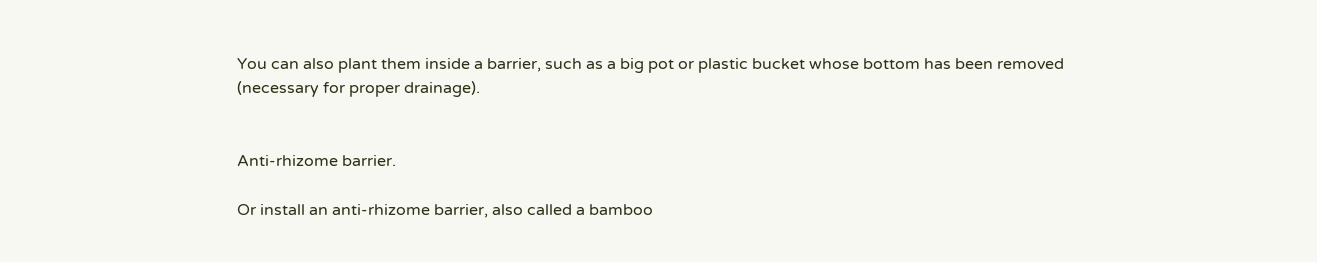You can also plant them inside a barrier, such as a big pot or plastic bucket whose bottom has been removed (necessary for proper drainage).


Anti-rhizome barrier.

Or install an anti-rhizome barrier, also called a bamboo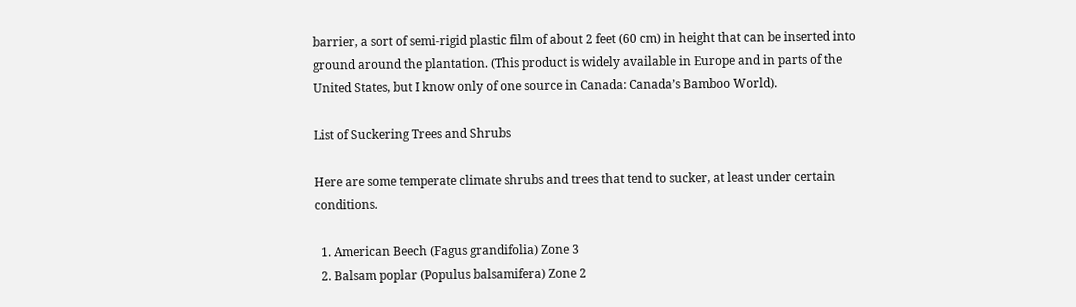barrier, a sort of semi-rigid plastic film of about 2 feet (60 cm) in height that can be inserted into ground around the plantation. (This product is widely available in Europe and in parts of the United States, but I know only of one source in Canada: Canada’s Bamboo World).

List of Suckering Trees and Shrubs

Here are some temperate climate shrubs and trees that tend to sucker, at least under certain conditions.

  1. American Beech (Fagus grandifolia) Zone 3
  2. Balsam poplar (Populus balsamifera) Zone 2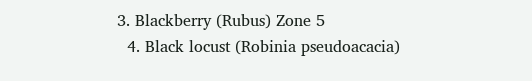3. Blackberry (Rubus) Zone 5
  4. Black locust (Robinia pseudoacacia)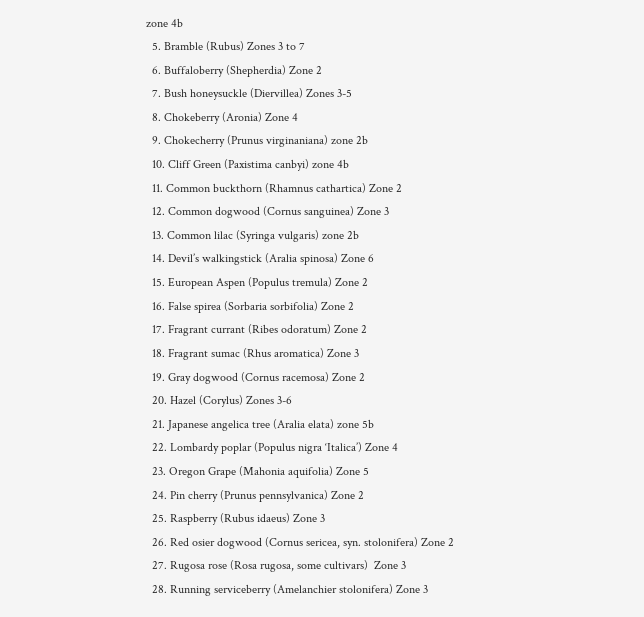zone 4b
  5. Bramble (Rubus) Zones 3 to 7
  6. Buffaloberry (Shepherdia) Zone 2
  7. Bush honeysuckle (Diervillea) Zones 3-5
  8. Chokeberry (Aronia) Zone 4
  9. Chokecherry (Prunus virginaniana) zone 2b
  10. Cliff Green (Paxistima canbyi) zone 4b
  11. Common buckthorn (Rhamnus cathartica) Zone 2
  12. Common dogwood (Cornus sanguinea) Zone 3
  13. Common lilac (Syringa vulgaris) zone 2b
  14. Devil’s walkingstick (Aralia spinosa) Zone 6
  15. European Aspen (Populus tremula) Zone 2
  16. False spirea (Sorbaria sorbifolia) Zone 2
  17. Fragrant currant (Ribes odoratum) Zone 2
  18. Fragrant sumac (Rhus aromatica) Zone 3
  19. Gray dogwood (Cornus racemosa) Zone 2
  20. Hazel (Corylus) Zones 3-6
  21. Japanese angelica tree (Aralia elata) zone 5b
  22. Lombardy poplar (Populus nigra ‘Italica’) Zone 4
  23. Oregon Grape (Mahonia aquifolia) Zone 5
  24. Pin cherry (Prunus pennsylvanica) Zone 2
  25. Raspberry (Rubus idaeus) Zone 3
  26. Red osier dogwood (Cornus sericea, syn. stolonifera) Zone 2
  27. Rugosa rose (Rosa rugosa, some cultivars)  Zone 3
  28. Running serviceberry (Amelanchier stolonifera) Zone 3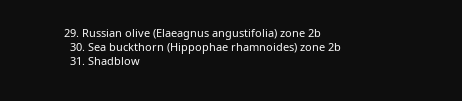29. Russian olive (Elaeagnus angustifolia) zone 2b
  30. Sea buckthorn (Hippophae rhamnoides) zone 2b
  31. Shadblow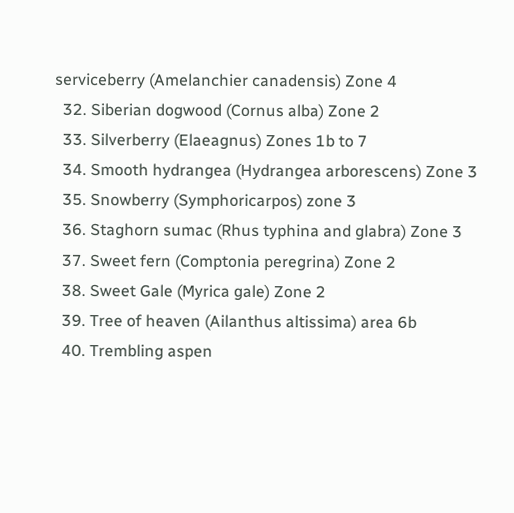serviceberry (Amelanchier canadensis) Zone 4
  32. Siberian dogwood (Cornus alba) Zone 2
  33. Silverberry (Elaeagnus) Zones 1b to 7
  34. Smooth hydrangea (Hydrangea arborescens) Zone 3
  35. Snowberry (Symphoricarpos) zone 3
  36. Staghorn sumac (Rhus typhina and glabra) Zone 3
  37. Sweet fern (Comptonia peregrina) Zone 2
  38. Sweet Gale (Myrica gale) Zone 2
  39. Tree of heaven (Ailanthus altissima) area 6b
  40. Trembling aspen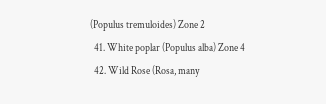(Populus tremuloides) Zone 2
  41. White poplar (Populus alba) Zone 4
  42. Wild Rose (Rosa, many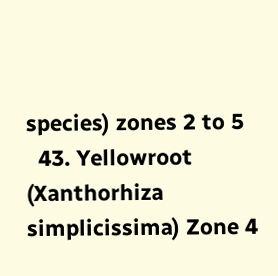species) zones 2 to 5
  43. Yellowroot (Xanthorhiza simplicissima) Zone 4